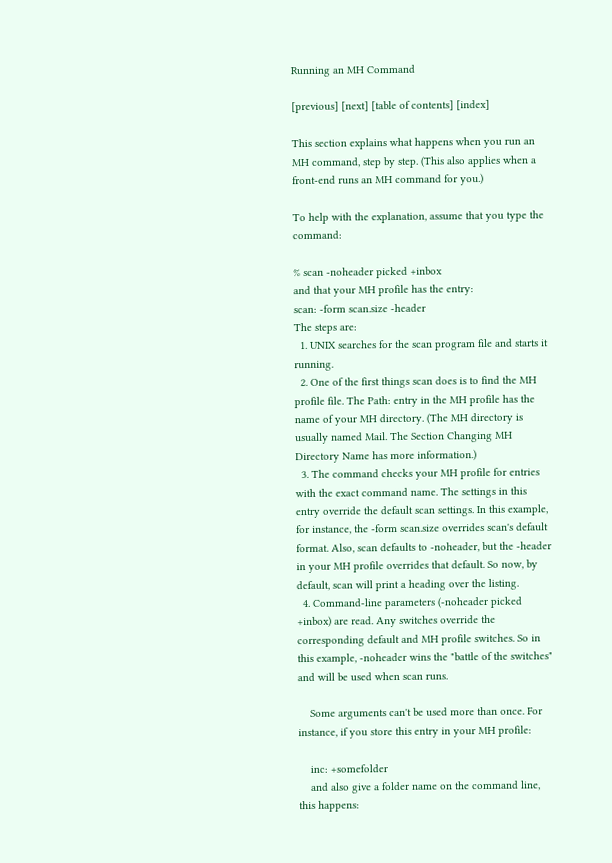Running an MH Command

[previous] [next] [table of contents] [index]

This section explains what happens when you run an MH command, step by step. (This also applies when a front-end runs an MH command for you.)

To help with the explanation, assume that you type the command:

% scan -noheader picked +inbox
and that your MH profile has the entry:
scan: -form scan.size -header
The steps are:
  1. UNIX searches for the scan program file and starts it running.
  2. One of the first things scan does is to find the MH profile file. The Path: entry in the MH profile has the name of your MH directory. (The MH directory is usually named Mail. The Section Changing MH Directory Name has more information.)
  3. The command checks your MH profile for entries with the exact command name. The settings in this entry override the default scan settings. In this example, for instance, the -form scan.size overrides scan's default format. Also, scan defaults to -noheader, but the -header in your MH profile overrides that default. So now, by default, scan will print a heading over the listing.
  4. Command-line parameters (-noheader picked +inbox) are read. Any switches override the corresponding default and MH profile switches. So in this example, -noheader wins the "battle of the switches" and will be used when scan runs.

    Some arguments can't be used more than once. For instance, if you store this entry in your MH profile:

    inc: +somefolder
    and also give a folder name on the command line, this happens: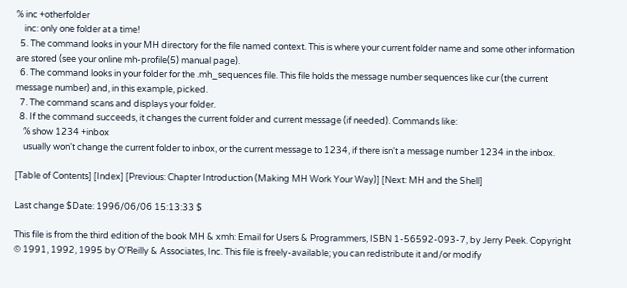% inc +otherfolder
    inc: only one folder at a time!
  5. The command looks in your MH directory for the file named context. This is where your current folder name and some other information are stored (see your online mh-profile(5) manual page).
  6. The command looks in your folder for the .mh_sequences file. This file holds the message number sequences like cur (the current message number) and, in this example, picked.
  7. The command scans and displays your folder.
  8. If the command succeeds, it changes the current folder and current message (if needed). Commands like:
    % show 1234 +inbox
    usually won't change the current folder to inbox, or the current message to 1234, if there isn't a message number 1234 in the inbox.

[Table of Contents] [Index] [Previous: Chapter Introduction (Making MH Work Your Way)] [Next: MH and the Shell]

Last change $Date: 1996/06/06 15:13:33 $

This file is from the third edition of the book MH & xmh: Email for Users & Programmers, ISBN 1-56592-093-7, by Jerry Peek. Copyright © 1991, 1992, 1995 by O'Reilly & Associates, Inc. This file is freely-available; you can redistribute it and/or modify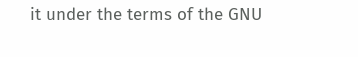it under the terms of the GNU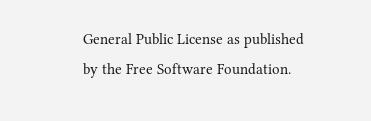General Public License as published by the Free Software Foundation.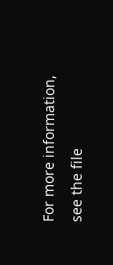For more information, see the file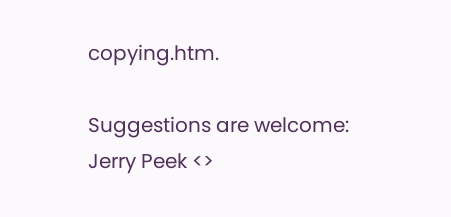copying.htm.

Suggestions are welcome: Jerry Peek <>